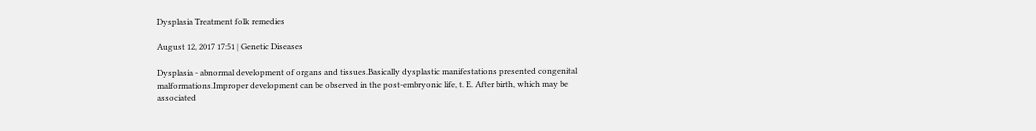Dysplasia Treatment folk remedies

August 12, 2017 17:51 | Genetic Diseases

Dysplasia - abnormal development of organs and tissues.Basically dysplastic manifestations presented congenital malformations.Improper development can be observed in the post-embryonic life, t. E. After birth, which may be associated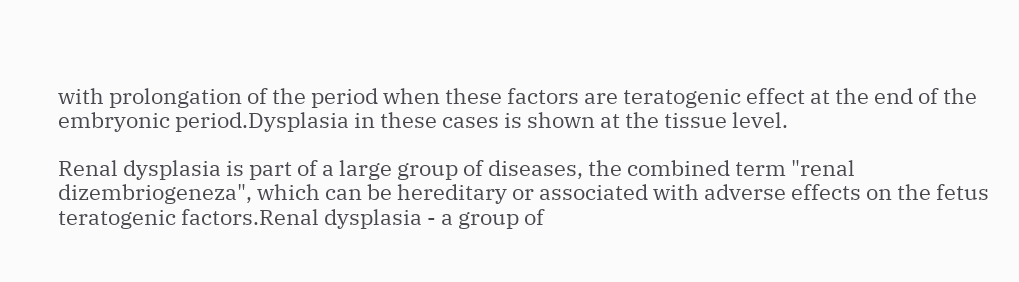with prolongation of the period when these factors are teratogenic effect at the end of the embryonic period.Dysplasia in these cases is shown at the tissue level.

Renal dysplasia is part of a large group of diseases, the combined term "renal dizembriogeneza", which can be hereditary or associated with adverse effects on the fetus teratogenic factors.Renal dysplasia - a group of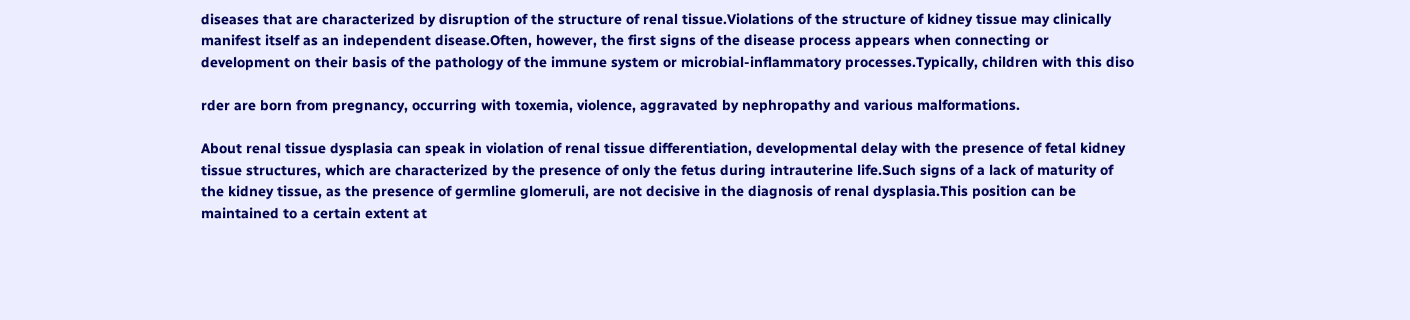diseases that are characterized by disruption of the structure of renal tissue.Violations of the structure of kidney tissue may clinically manifest itself as an independent disease.Often, however, the first signs of the disease process appears when connecting or development on their basis of the pathology of the immune system or microbial-inflammatory processes.Typically, children with this diso

rder are born from pregnancy, occurring with toxemia, violence, aggravated by nephropathy and various malformations.

About renal tissue dysplasia can speak in violation of renal tissue differentiation, developmental delay with the presence of fetal kidney tissue structures, which are characterized by the presence of only the fetus during intrauterine life.Such signs of a lack of maturity of the kidney tissue, as the presence of germline glomeruli, are not decisive in the diagnosis of renal dysplasia.This position can be maintained to a certain extent at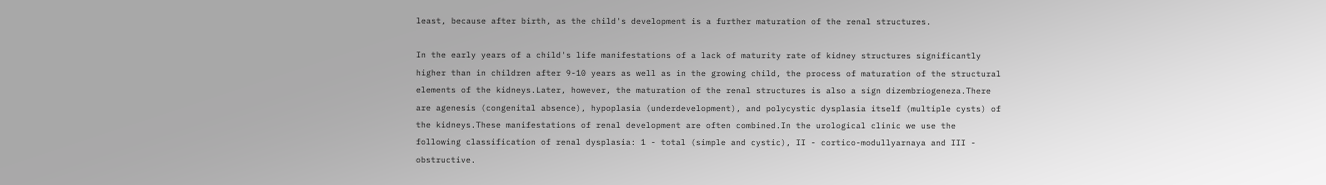least, because after birth, as the child's development is a further maturation of the renal structures.

In the early years of a child's life manifestations of a lack of maturity rate of kidney structures significantly higher than in children after 9-10 years as well as in the growing child, the process of maturation of the structural elements of the kidneys.Later, however, the maturation of the renal structures is also a sign dizembriogeneza.There are agenesis (congenital absence), hypoplasia (underdevelopment), and polycystic dysplasia itself (multiple cysts) of the kidneys.These manifestations of renal development are often combined.In the urological clinic we use the following classification of renal dysplasia: 1 - total (simple and cystic), II - cortico-modullyarnaya and III - obstructive.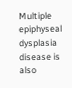Multiple epiphyseal dysplasia disease is also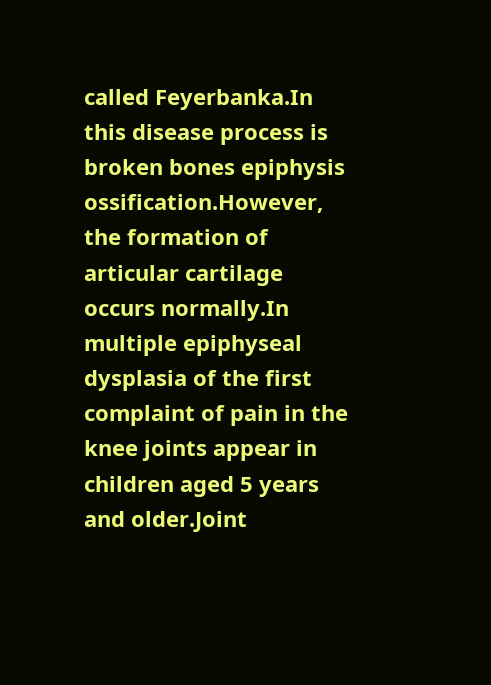called Feyerbanka.In this disease process is broken bones epiphysis ossification.However, the formation of articular cartilage occurs normally.In multiple epiphyseal dysplasia of the first complaint of pain in the knee joints appear in children aged 5 years and older.Joint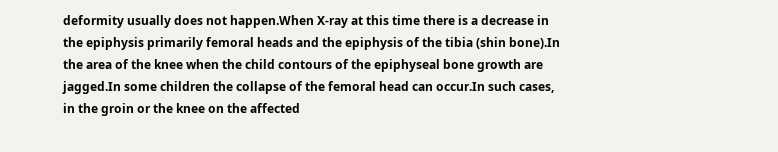deformity usually does not happen.When X-ray at this time there is a decrease in the epiphysis primarily femoral heads and the epiphysis of the tibia (shin bone).In the area of the knee when the child contours of the epiphyseal bone growth are jagged.In some children the collapse of the femoral head can occur.In such cases, in the groin or the knee on the affected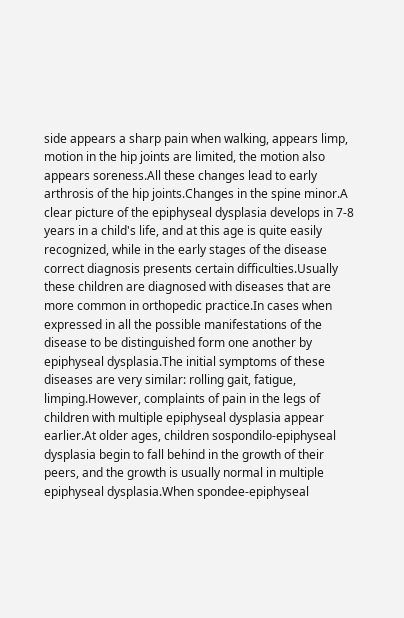side appears a sharp pain when walking, appears limp, motion in the hip joints are limited, the motion also appears soreness.All these changes lead to early arthrosis of the hip joints.Changes in the spine minor.A clear picture of the epiphyseal dysplasia develops in 7-8 years in a child's life, and at this age is quite easily recognized, while in the early stages of the disease correct diagnosis presents certain difficulties.Usually these children are diagnosed with diseases that are more common in orthopedic practice.In cases when expressed in all the possible manifestations of the disease to be distinguished form one another by epiphyseal dysplasia.The initial symptoms of these diseases are very similar: rolling gait, fatigue, limping.However, complaints of pain in the legs of children with multiple epiphyseal dysplasia appear earlier.At older ages, children sospondilo-epiphyseal dysplasia begin to fall behind in the growth of their peers, and the growth is usually normal in multiple epiphyseal dysplasia.When spondee-epiphyseal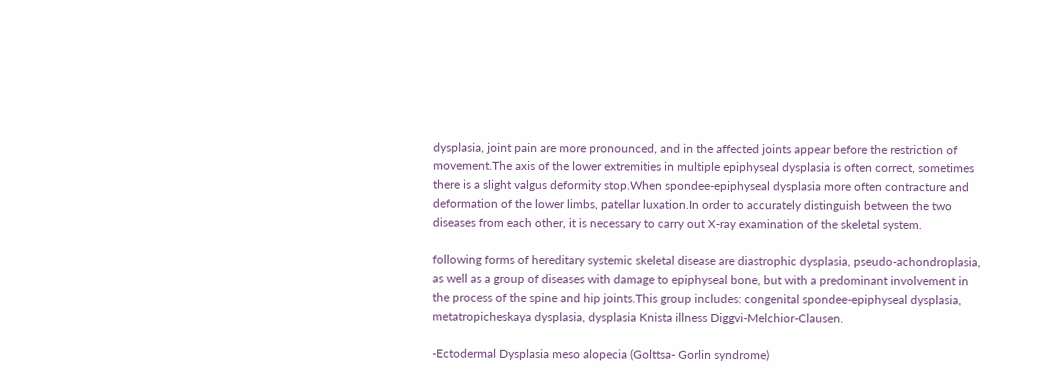dysplasia, joint pain are more pronounced, and in the affected joints appear before the restriction of movement.The axis of the lower extremities in multiple epiphyseal dysplasia is often correct, sometimes there is a slight valgus deformity stop.When spondee-epiphyseal dysplasia more often contracture and deformation of the lower limbs, patellar luxation.In order to accurately distinguish between the two diseases from each other, it is necessary to carry out X-ray examination of the skeletal system.

following forms of hereditary systemic skeletal disease are diastrophic dysplasia, pseudo-achondroplasia, as well as a group of diseases with damage to epiphyseal bone, but with a predominant involvement in the process of the spine and hip joints.This group includes: congenital spondee-epiphyseal dysplasia, metatropicheskaya dysplasia, dysplasia Knista illness Diggvi-Melchior-Clausen.

-Ectodermal Dysplasia meso alopecia (Golttsa- Gorlin syndrome)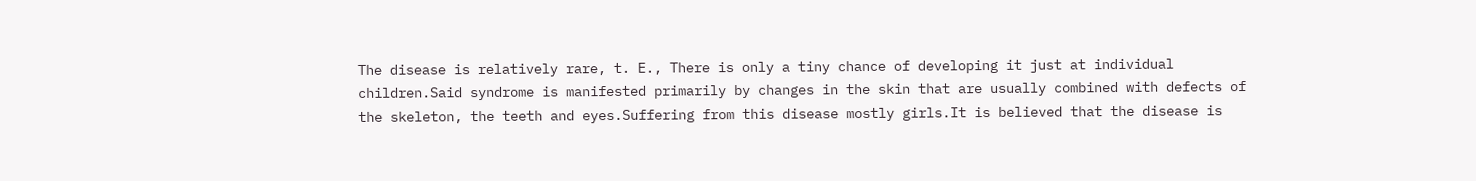The disease is relatively rare, t. E., There is only a tiny chance of developing it just at individual children.Said syndrome is manifested primarily by changes in the skin that are usually combined with defects of the skeleton, the teeth and eyes.Suffering from this disease mostly girls.It is believed that the disease is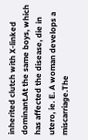inherited clutch with X-linked dominant.At the same boys, which has affected the disease, die in utero, ie. E. A woman develops a miscarriage.The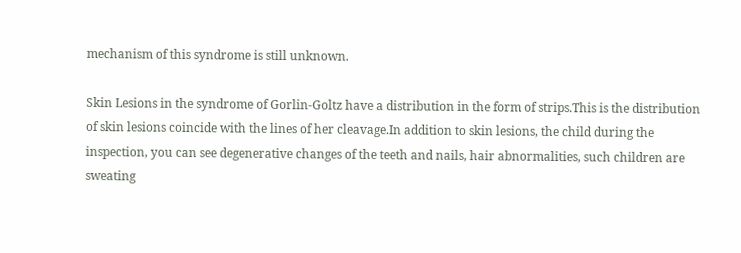mechanism of this syndrome is still unknown.

Skin Lesions in the syndrome of Gorlin-Goltz have a distribution in the form of strips.This is the distribution of skin lesions coincide with the lines of her cleavage.In addition to skin lesions, the child during the inspection, you can see degenerative changes of the teeth and nails, hair abnormalities, such children are sweating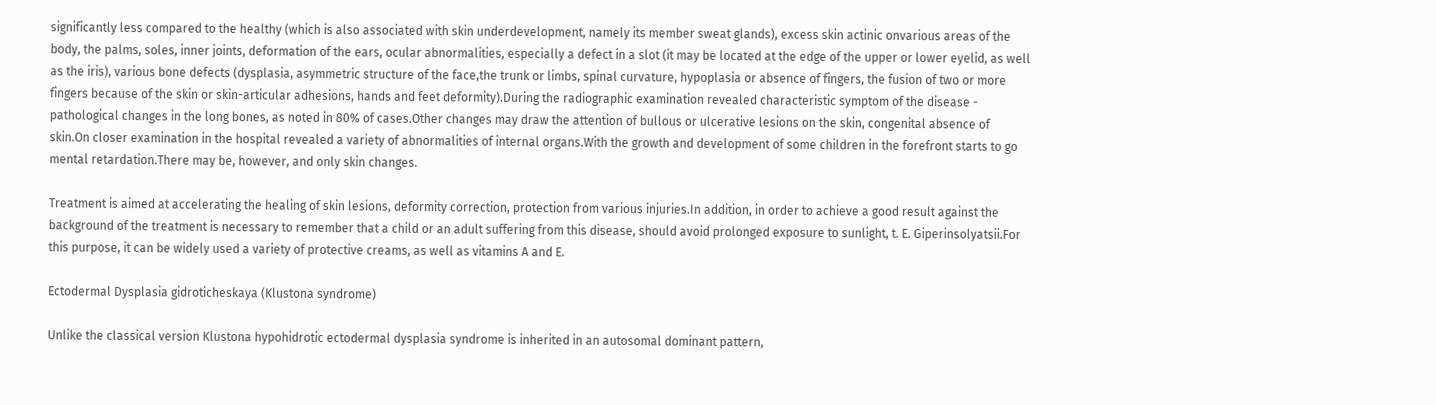significantly less compared to the healthy (which is also associated with skin underdevelopment, namely its member sweat glands), excess skin actinic onvarious areas of the body, the palms, soles, inner joints, deformation of the ears, ocular abnormalities, especially a defect in a slot (it may be located at the edge of the upper or lower eyelid, as well as the iris), various bone defects (dysplasia, asymmetric structure of the face,the trunk or limbs, spinal curvature, hypoplasia or absence of fingers, the fusion of two or more fingers because of the skin or skin-articular adhesions, hands and feet deformity).During the radiographic examination revealed characteristic symptom of the disease - pathological changes in the long bones, as noted in 80% of cases.Other changes may draw the attention of bullous or ulcerative lesions on the skin, congenital absence of skin.On closer examination in the hospital revealed a variety of abnormalities of internal organs.With the growth and development of some children in the forefront starts to go mental retardation.There may be, however, and only skin changes.

Treatment is aimed at accelerating the healing of skin lesions, deformity correction, protection from various injuries.In addition, in order to achieve a good result against the background of the treatment is necessary to remember that a child or an adult suffering from this disease, should avoid prolonged exposure to sunlight, t. E. Giperinsolyatsii.For this purpose, it can be widely used a variety of protective creams, as well as vitamins A and E.

Ectodermal Dysplasia gidroticheskaya (Klustona syndrome)

Unlike the classical version Klustona hypohidrotic ectodermal dysplasia syndrome is inherited in an autosomal dominant pattern,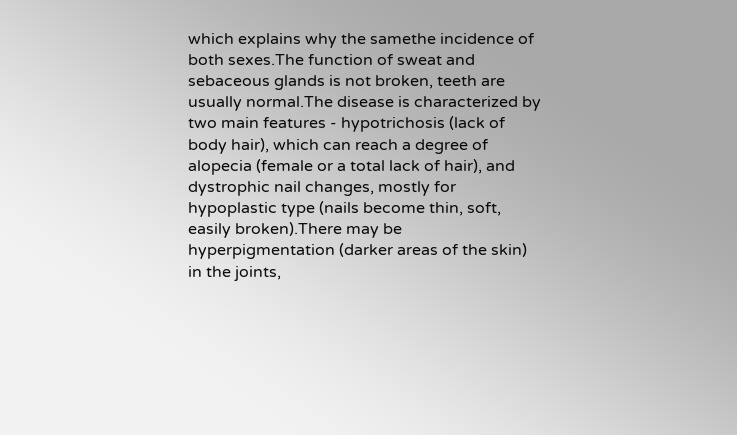which explains why the samethe incidence of both sexes.The function of sweat and sebaceous glands is not broken, teeth are usually normal.The disease is characterized by two main features - hypotrichosis (lack of body hair), which can reach a degree of alopecia (female or a total lack of hair), and dystrophic nail changes, mostly for hypoplastic type (nails become thin, soft, easily broken).There may be hyperpigmentation (darker areas of the skin) in the joints,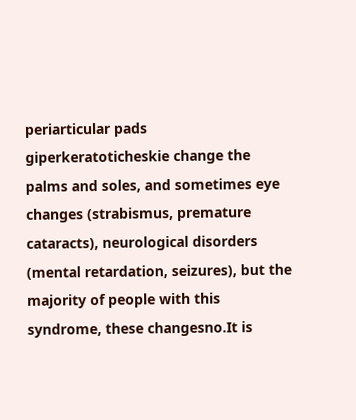periarticular pads giperkeratoticheskie change the palms and soles, and sometimes eye changes (strabismus, premature cataracts), neurological disorders (mental retardation, seizures), but the majority of people with this syndrome, these changesno.It is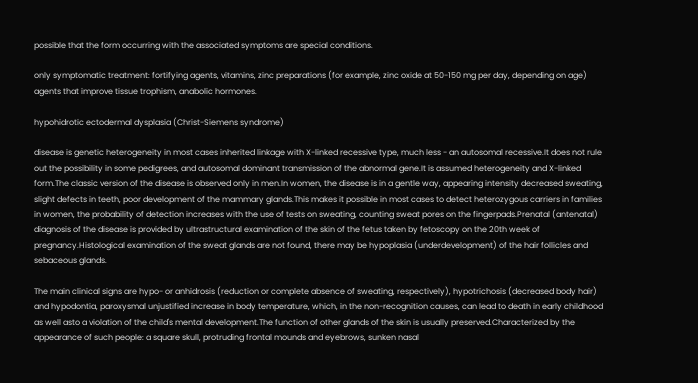possible that the form occurring with the associated symptoms are special conditions.

only symptomatic treatment: fortifying agents, vitamins, zinc preparations (for example, zinc oxide at 50-150 mg per day, depending on age) agents that improve tissue trophism, anabolic hormones.

hypohidrotic ectodermal dysplasia (Christ-Siemens syndrome)

disease is genetic heterogeneity in most cases inherited linkage with X-linked recessive type, much less - an autosomal recessive.It does not rule out the possibility in some pedigrees, and autosomal dominant transmission of the abnormal gene.It is assumed heterogeneity and X-linked form.The classic version of the disease is observed only in men.In women, the disease is in a gentle way, appearing intensity decreased sweating, slight defects in teeth, poor development of the mammary glands.This makes it possible in most cases to detect heterozygous carriers in families in women, the probability of detection increases with the use of tests on sweating, counting sweat pores on the fingerpads.Prenatal (antenatal) diagnosis of the disease is provided by ultrastructural examination of the skin of the fetus taken by fetoscopy on the 20th week of pregnancy.Histological examination of the sweat glands are not found, there may be hypoplasia (underdevelopment) of the hair follicles and sebaceous glands.

The main clinical signs are hypo- or anhidrosis (reduction or complete absence of sweating, respectively), hypotrichosis (decreased body hair) and hypodontia, paroxysmal unjustified increase in body temperature, which, in the non-recognition causes, can lead to death in early childhood as well asto a violation of the child's mental development.The function of other glands of the skin is usually preserved.Characterized by the appearance of such people: a square skull, protruding frontal mounds and eyebrows, sunken nasal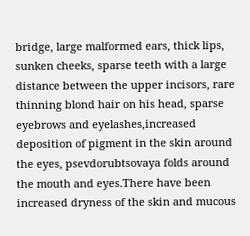bridge, large malformed ears, thick lips, sunken cheeks, sparse teeth with a large distance between the upper incisors, rare thinning blond hair on his head, sparse eyebrows and eyelashes,increased deposition of pigment in the skin around the eyes, psevdorubtsovaya folds around the mouth and eyes.There have been increased dryness of the skin and mucous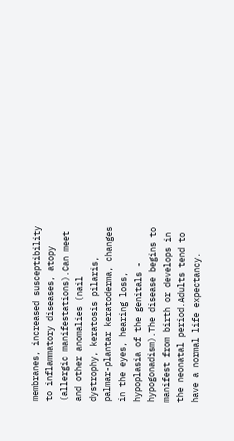membranes, increased susceptibility to inflammatory diseases, atopy (allergic manifestations).Can meet and other anomalies (nail dystrophy, keratosis pilaris, palmar-plantar keratoderma, changes in the eyes, hearing loss, hypoplasia of the genitals - hypogonadism).The disease begins to manifest from birth or develops in the neonatal period.Adults tend to have a normal life expectancy.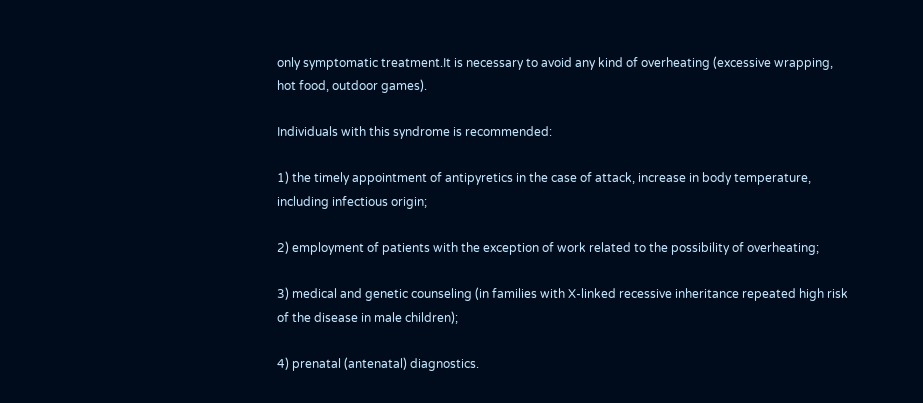only symptomatic treatment.It is necessary to avoid any kind of overheating (excessive wrapping, hot food, outdoor games).

Individuals with this syndrome is recommended:

1) the timely appointment of antipyretics in the case of attack, increase in body temperature, including infectious origin;

2) employment of patients with the exception of work related to the possibility of overheating;

3) medical and genetic counseling (in families with X-linked recessive inheritance repeated high risk of the disease in male children);

4) prenatal (antenatal) diagnostics.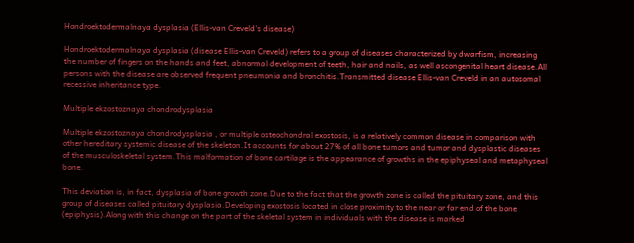Hondroektodermalnaya dysplasia (Ellis-van Creveld's disease)

Hondroektodermalnaya dysplasia (disease Ellis-van Creveld) refers to a group of diseases characterized by dwarfism, increasing the number of fingers on the hands and feet, abnormal development of teeth, hair and nails, as well ascongenital heart disease.All persons with the disease are observed frequent pneumonia and bronchitis.Transmitted disease Ellis-van Creveld in an autosomal recessive inheritance type.

Multiple ekzostoznaya chondrodysplasia

Multiple ekzostoznaya chondrodysplasia , or multiple osteochondral exostosis, is a relatively common disease in comparison with other hereditary systemic disease of the skeleton.It accounts for about 27% of all bone tumors and tumor and dysplastic diseases of the musculoskeletal system.This malformation of bone cartilage is the appearance of growths in the epiphyseal and metaphyseal bone.

This deviation is, in fact, dysplasia of bone growth zone.Due to the fact that the growth zone is called the pituitary zone, and this group of diseases called pituitary dysplasia.Developing exostosis located in close proximity to the near or far end of the bone (epiphysis).Along with this change on the part of the skeletal system in individuals with the disease is marked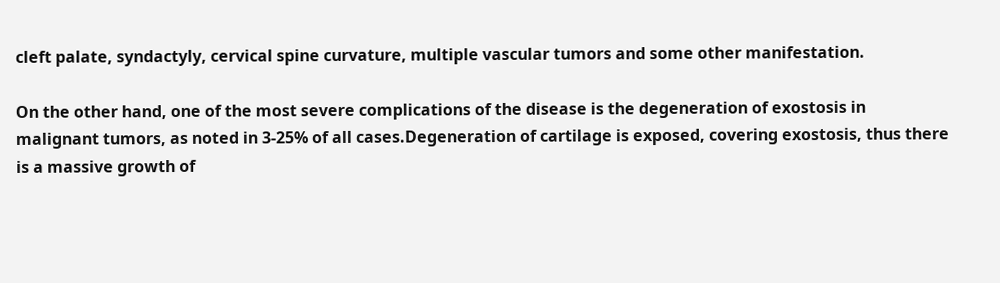cleft palate, syndactyly, cervical spine curvature, multiple vascular tumors and some other manifestation.

On the other hand, one of the most severe complications of the disease is the degeneration of exostosis in malignant tumors, as noted in 3-25% of all cases.Degeneration of cartilage is exposed, covering exostosis, thus there is a massive growth of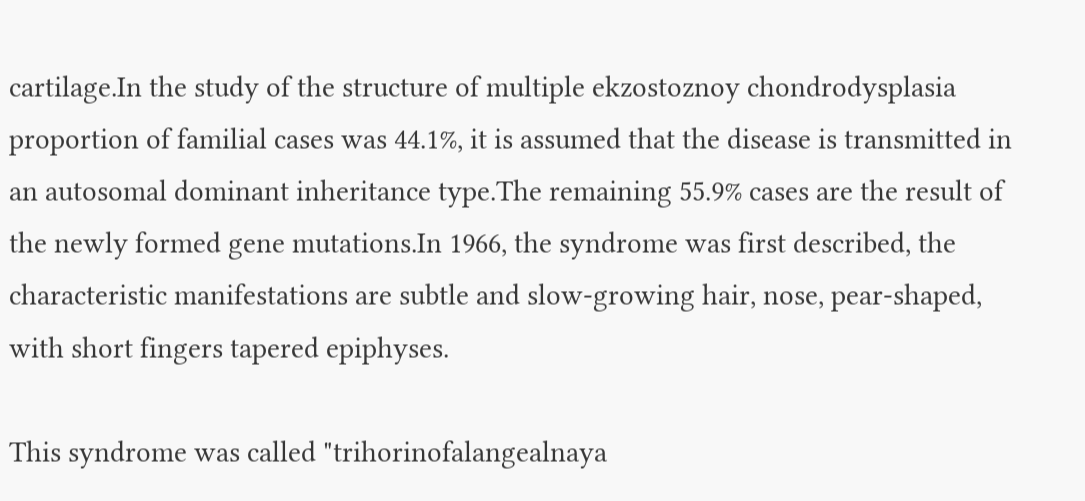cartilage.In the study of the structure of multiple ekzostoznoy chondrodysplasia proportion of familial cases was 44.1%, it is assumed that the disease is transmitted in an autosomal dominant inheritance type.The remaining 55.9% cases are the result of the newly formed gene mutations.In 1966, the syndrome was first described, the characteristic manifestations are subtle and slow-growing hair, nose, pear-shaped, with short fingers tapered epiphyses.

This syndrome was called "trihorinofalangealnaya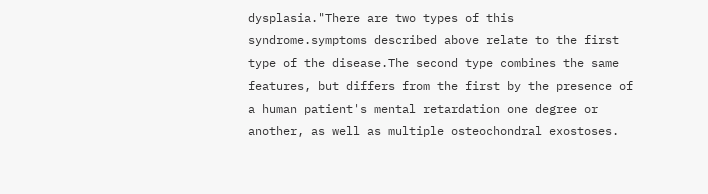dysplasia."There are two types of this syndrome.symptoms described above relate to the first type of the disease.The second type combines the same features, but differs from the first by the presence of a human patient's mental retardation one degree or another, as well as multiple osteochondral exostoses.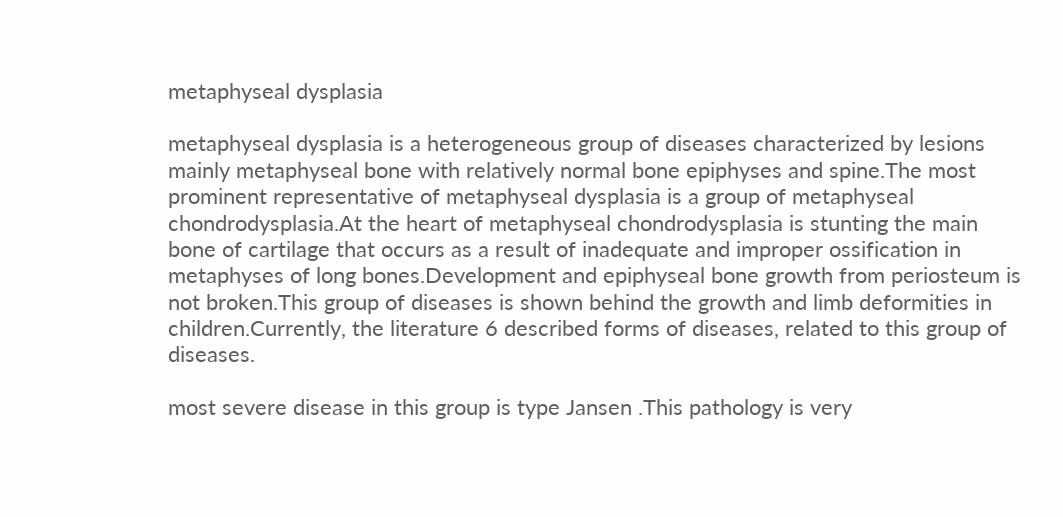metaphyseal dysplasia

metaphyseal dysplasia is a heterogeneous group of diseases characterized by lesions mainly metaphyseal bone with relatively normal bone epiphyses and spine.The most prominent representative of metaphyseal dysplasia is a group of metaphyseal chondrodysplasia.At the heart of metaphyseal chondrodysplasia is stunting the main bone of cartilage that occurs as a result of inadequate and improper ossification in metaphyses of long bones.Development and epiphyseal bone growth from periosteum is not broken.This group of diseases is shown behind the growth and limb deformities in children.Currently, the literature 6 described forms of diseases, related to this group of diseases.

most severe disease in this group is type Jansen .This pathology is very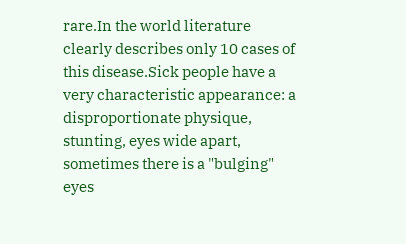rare.In the world literature clearly describes only 10 cases of this disease.Sick people have a very characteristic appearance: a disproportionate physique, stunting, eyes wide apart, sometimes there is a "bulging" eyes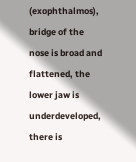(exophthalmos), bridge of the nose is broad and flattened, the lower jaw is underdeveloped, there is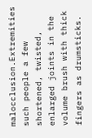malocclusion.Extremities such people a few shortened, twisted, enlarged joints in the volume brush with thick fingers as drumsticks.